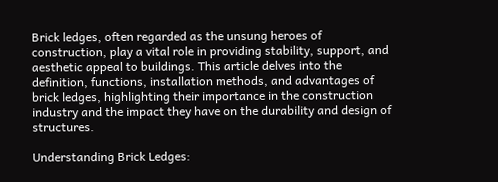Brick ledges, often regarded as the unsung heroes of construction, play a vital role in providing stability, support, and aesthetic appeal to buildings. This article delves into the definition, functions, installation methods, and advantages of brick ledges, highlighting their importance in the construction industry and the impact they have on the durability and design of structures.

Understanding Brick Ledges: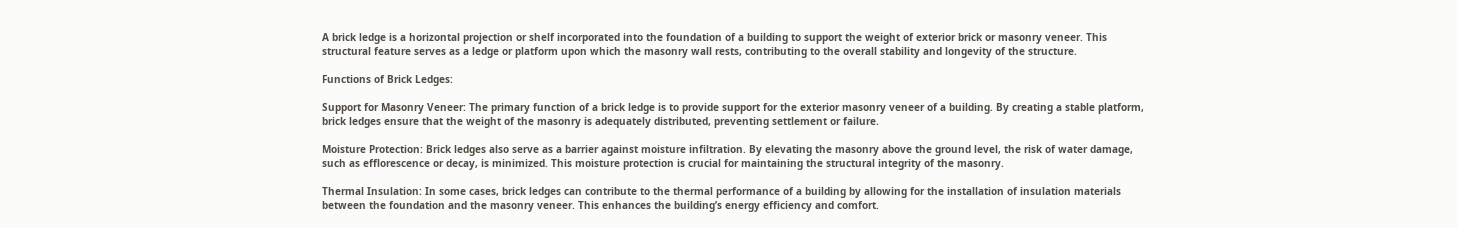A brick ledge is a horizontal projection or shelf incorporated into the foundation of a building to support the weight of exterior brick or masonry veneer. This structural feature serves as a ledge or platform upon which the masonry wall rests, contributing to the overall stability and longevity of the structure.

Functions of Brick Ledges:

Support for Masonry Veneer: The primary function of a brick ledge is to provide support for the exterior masonry veneer of a building. By creating a stable platform, brick ledges ensure that the weight of the masonry is adequately distributed, preventing settlement or failure.

Moisture Protection: Brick ledges also serve as a barrier against moisture infiltration. By elevating the masonry above the ground level, the risk of water damage, such as efflorescence or decay, is minimized. This moisture protection is crucial for maintaining the structural integrity of the masonry.

Thermal Insulation: In some cases, brick ledges can contribute to the thermal performance of a building by allowing for the installation of insulation materials between the foundation and the masonry veneer. This enhances the building’s energy efficiency and comfort.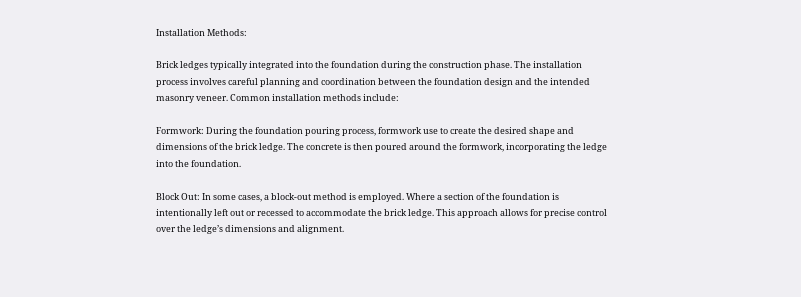Installation Methods:

Brick ledges typically integrated into the foundation during the construction phase. The installation process involves careful planning and coordination between the foundation design and the intended masonry veneer. Common installation methods include:

Formwork: During the foundation pouring process, formwork use to create the desired shape and dimensions of the brick ledge. The concrete is then poured around the formwork, incorporating the ledge into the foundation.

Block Out: In some cases, a block-out method is employed. Where a section of the foundation is intentionally left out or recessed to accommodate the brick ledge. This approach allows for precise control over the ledge’s dimensions and alignment.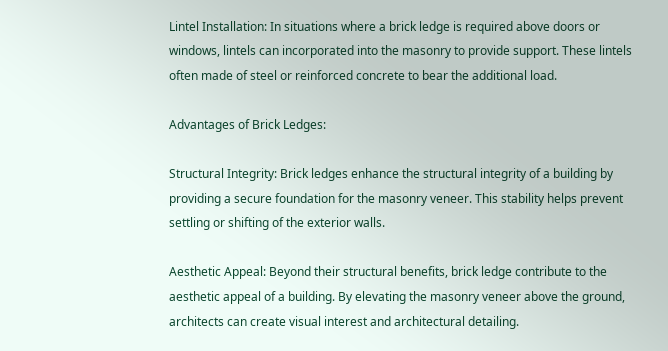Lintel Installation: In situations where a brick ledge is required above doors or windows, lintels can incorporated into the masonry to provide support. These lintels often made of steel or reinforced concrete to bear the additional load.

Advantages of Brick Ledges:

Structural Integrity: Brick ledges enhance the structural integrity of a building by providing a secure foundation for the masonry veneer. This stability helps prevent settling or shifting of the exterior walls.

Aesthetic Appeal: Beyond their structural benefits, brick ledge contribute to the aesthetic appeal of a building. By elevating the masonry veneer above the ground, architects can create visual interest and architectural detailing.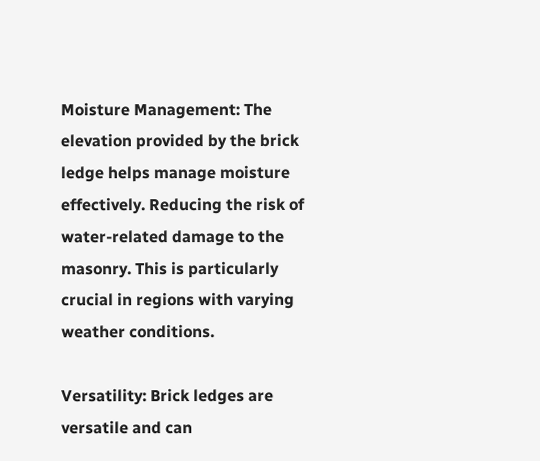Moisture Management: The elevation provided by the brick ledge helps manage moisture effectively. Reducing the risk of water-related damage to the masonry. This is particularly crucial in regions with varying weather conditions.

Versatility: Brick ledges are versatile and can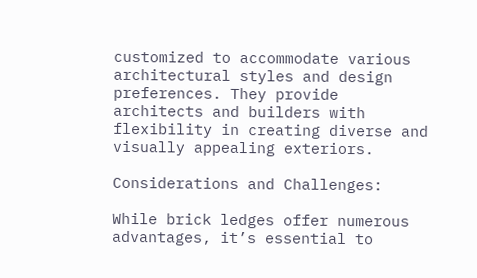customized to accommodate various architectural styles and design preferences. They provide architects and builders with flexibility in creating diverse and visually appealing exteriors.

Considerations and Challenges:

While brick ledges offer numerous advantages, it’s essential to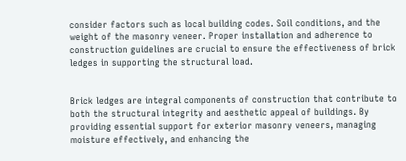consider factors such as local building codes. Soil conditions, and the weight of the masonry veneer. Proper installation and adherence to construction guidelines are crucial to ensure the effectiveness of brick ledges in supporting the structural load.


Brick ledges are integral components of construction that contribute to both the structural integrity and aesthetic appeal of buildings. By providing essential support for exterior masonry veneers, managing moisture effectively, and enhancing the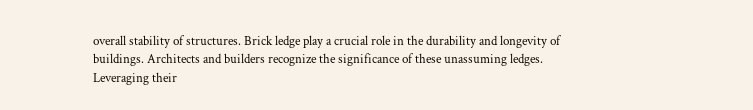overall stability of structures. Brick ledge play a crucial role in the durability and longevity of buildings. Architects and builders recognize the significance of these unassuming ledges. Leveraging their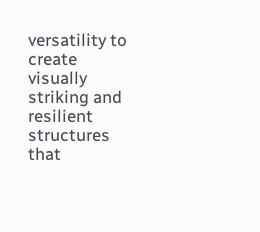versatility to create visually striking and resilient structures that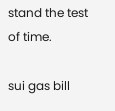stand the test of time.

sui gas bill